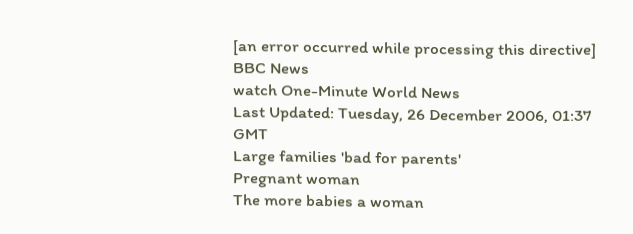[an error occurred while processing this directive]
BBC News
watch One-Minute World News
Last Updated: Tuesday, 26 December 2006, 01:37 GMT
Large families 'bad for parents'
Pregnant woman
The more babies a woman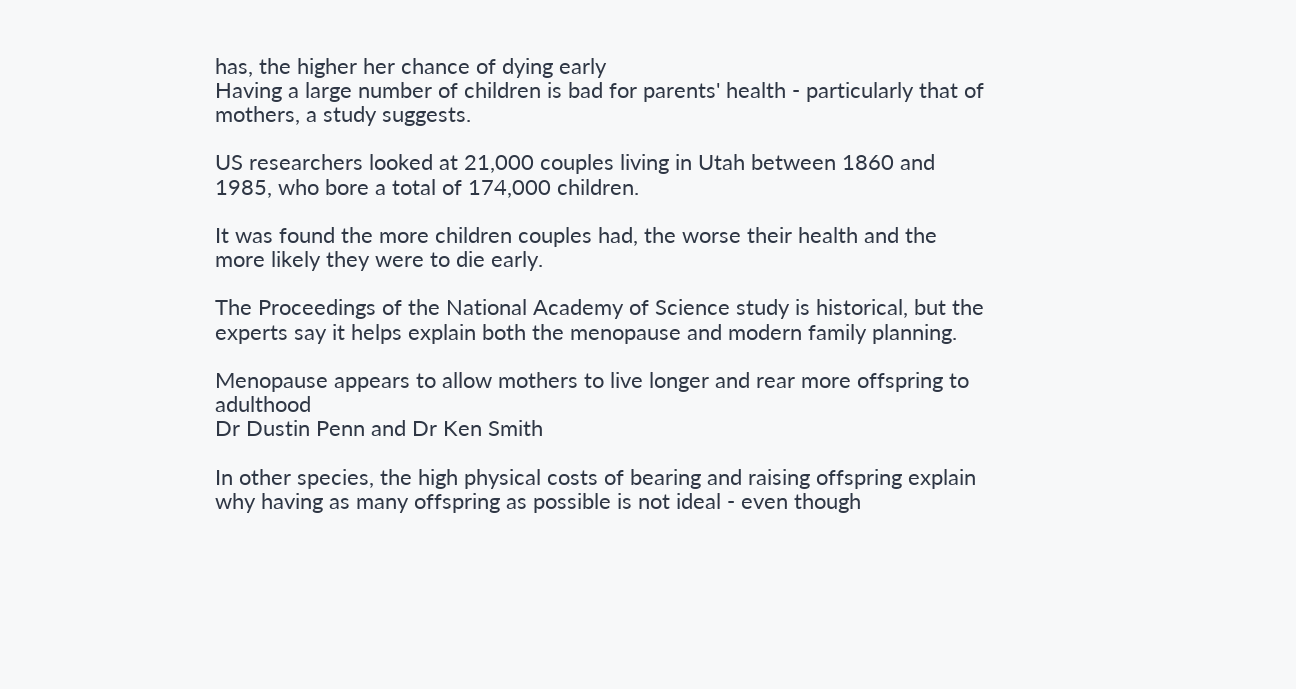has, the higher her chance of dying early
Having a large number of children is bad for parents' health - particularly that of mothers, a study suggests.

US researchers looked at 21,000 couples living in Utah between 1860 and 1985, who bore a total of 174,000 children.

It was found the more children couples had, the worse their health and the more likely they were to die early.

The Proceedings of the National Academy of Science study is historical, but the experts say it helps explain both the menopause and modern family planning.

Menopause appears to allow mothers to live longer and rear more offspring to adulthood
Dr Dustin Penn and Dr Ken Smith

In other species, the high physical costs of bearing and raising offspring explain why having as many offspring as possible is not ideal - even though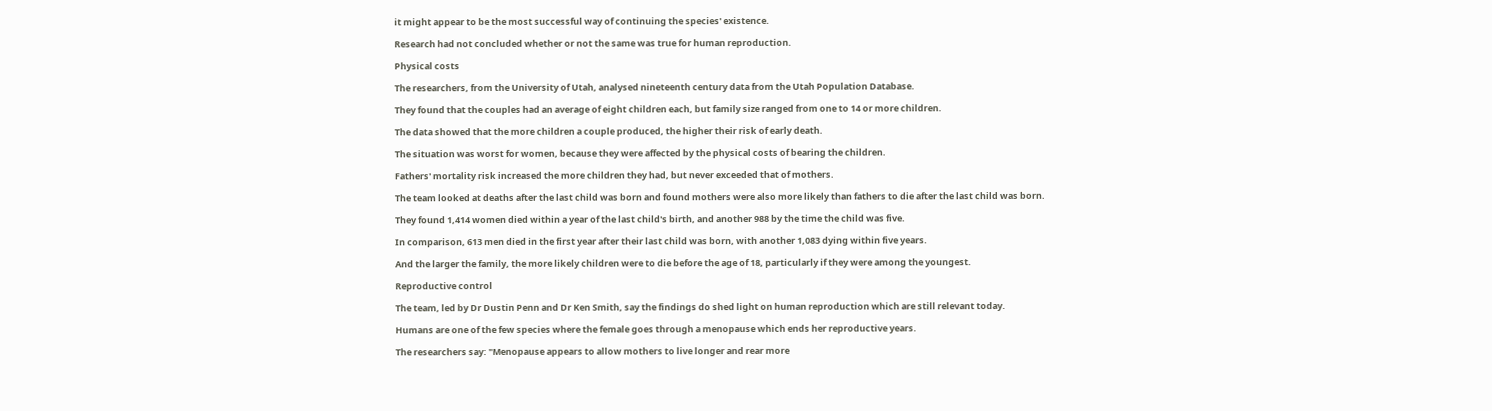it might appear to be the most successful way of continuing the species' existence.

Research had not concluded whether or not the same was true for human reproduction.

Physical costs

The researchers, from the University of Utah, analysed nineteenth century data from the Utah Population Database.

They found that the couples had an average of eight children each, but family size ranged from one to 14 or more children.

The data showed that the more children a couple produced, the higher their risk of early death.

The situation was worst for women, because they were affected by the physical costs of bearing the children.

Fathers' mortality risk increased the more children they had, but never exceeded that of mothers.

The team looked at deaths after the last child was born and found mothers were also more likely than fathers to die after the last child was born.

They found 1,414 women died within a year of the last child's birth, and another 988 by the time the child was five.

In comparison, 613 men died in the first year after their last child was born, with another 1,083 dying within five years.

And the larger the family, the more likely children were to die before the age of 18, particularly if they were among the youngest.

Reproductive control

The team, led by Dr Dustin Penn and Dr Ken Smith, say the findings do shed light on human reproduction which are still relevant today.

Humans are one of the few species where the female goes through a menopause which ends her reproductive years.

The researchers say: "Menopause appears to allow mothers to live longer and rear more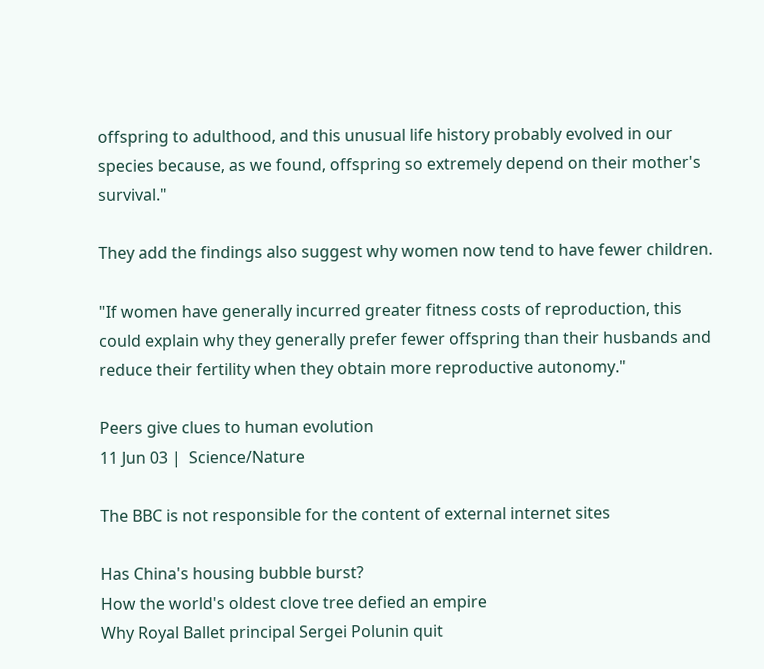offspring to adulthood, and this unusual life history probably evolved in our species because, as we found, offspring so extremely depend on their mother's survival."

They add the findings also suggest why women now tend to have fewer children.

"If women have generally incurred greater fitness costs of reproduction, this could explain why they generally prefer fewer offspring than their husbands and reduce their fertility when they obtain more reproductive autonomy."

Peers give clues to human evolution
11 Jun 03 |  Science/Nature

The BBC is not responsible for the content of external internet sites

Has China's housing bubble burst?
How the world's oldest clove tree defied an empire
Why Royal Ballet principal Sergei Polunin quit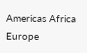Americas Africa Europe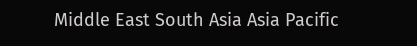Middle East South Asia Asia Pacific